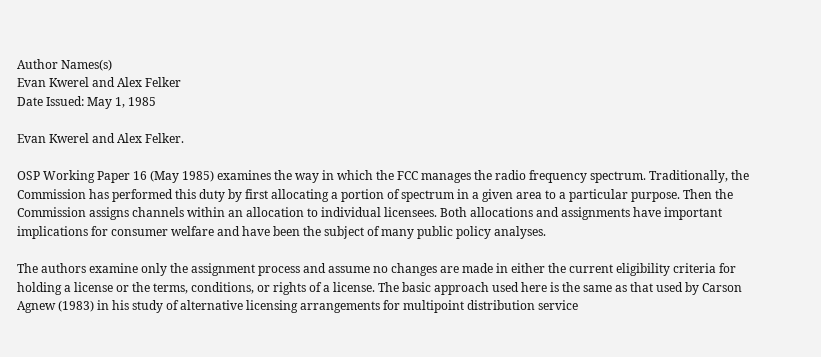Author Names(s)
Evan Kwerel and Alex Felker
Date Issued: May 1, 1985

Evan Kwerel and Alex Felker.

OSP Working Paper 16 (May 1985) examines the way in which the FCC manages the radio frequency spectrum. Traditionally, the Commission has performed this duty by first allocating a portion of spectrum in a given area to a particular purpose. Then the Commission assigns channels within an allocation to individual licensees. Both allocations and assignments have important implications for consumer welfare and have been the subject of many public policy analyses.

The authors examine only the assignment process and assume no changes are made in either the current eligibility criteria for holding a license or the terms, conditions, or rights of a license. The basic approach used here is the same as that used by Carson Agnew (1983) in his study of alternative licensing arrangements for multipoint distribution service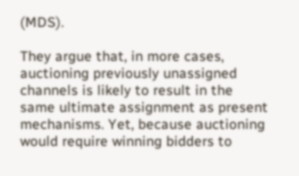(MDS).

They argue that, in more cases, auctioning previously unassigned channels is likely to result in the same ultimate assignment as present mechanisms. Yet, because auctioning would require winning bidders to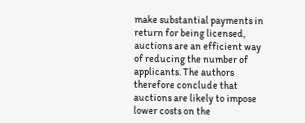make substantial payments in return for being licensed, auctions are an efficient way of reducing the number of applicants. The authors therefore conclude that auctions are likely to impose lower costs on the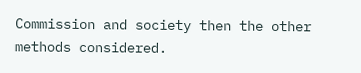Commission and society then the other methods considered.